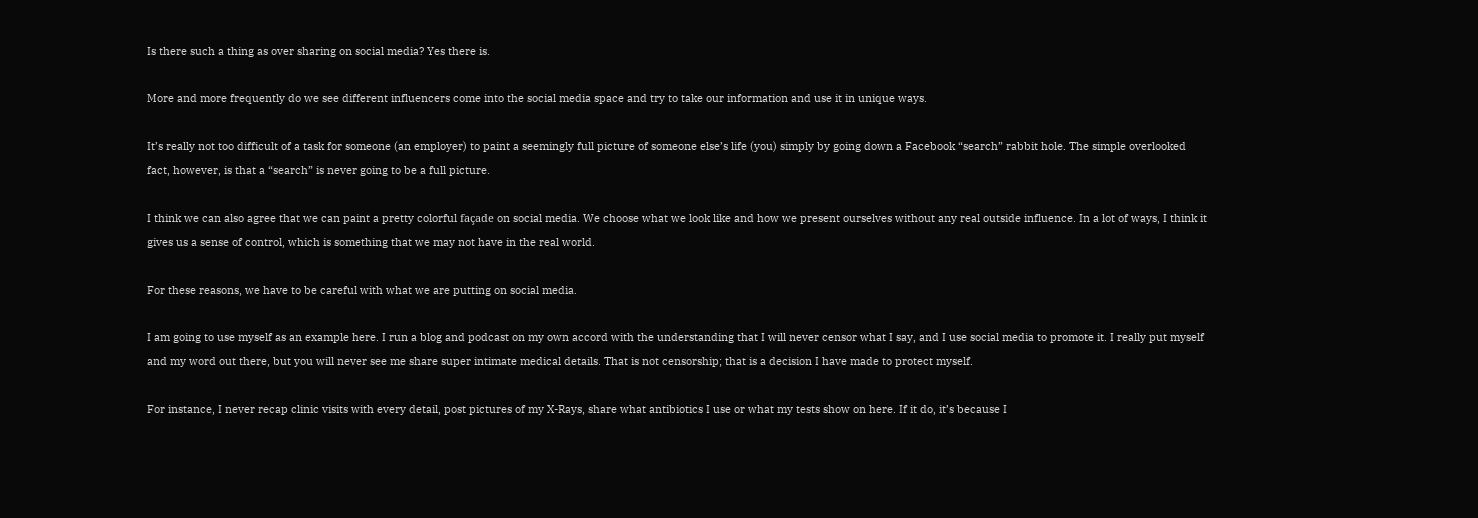Is there such a thing as over sharing on social media? Yes there is.

More and more frequently do we see different influencers come into the social media space and try to take our information and use it in unique ways.

It’s really not too difficult of a task for someone (an employer) to paint a seemingly full picture of someone else’s life (you) simply by going down a Facebook “search” rabbit hole. The simple overlooked fact, however, is that a “search” is never going to be a full picture.

I think we can also agree that we can paint a pretty colorful façade on social media. We choose what we look like and how we present ourselves without any real outside influence. In a lot of ways, I think it gives us a sense of control, which is something that we may not have in the real world.

For these reasons, we have to be careful with what we are putting on social media.

I am going to use myself as an example here. I run a blog and podcast on my own accord with the understanding that I will never censor what I say, and I use social media to promote it. I really put myself and my word out there, but you will never see me share super intimate medical details. That is not censorship; that is a decision I have made to protect myself.

For instance, I never recap clinic visits with every detail, post pictures of my X-Rays, share what antibiotics I use or what my tests show on here. If it do, it’s because I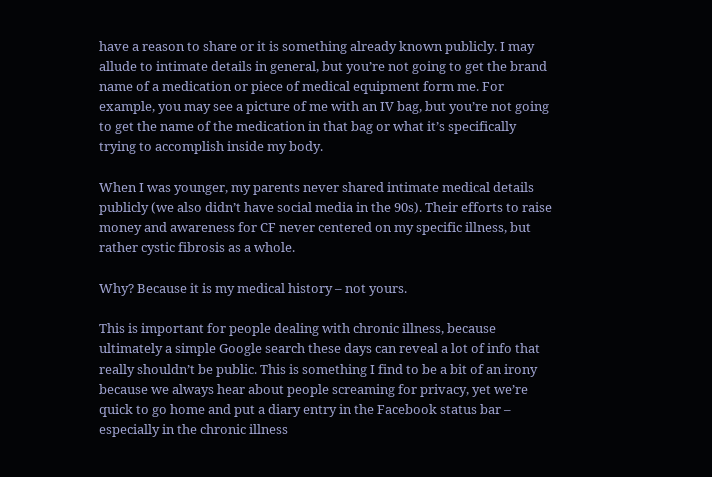have a reason to share or it is something already known publicly. I may allude to intimate details in general, but you’re not going to get the brand name of a medication or piece of medical equipment form me. For example, you may see a picture of me with an IV bag, but you’re not going to get the name of the medication in that bag or what it’s specifically trying to accomplish inside my body.

When I was younger, my parents never shared intimate medical details publicly (we also didn’t have social media in the 90s). Their efforts to raise money and awareness for CF never centered on my specific illness, but rather cystic fibrosis as a whole.

Why? Because it is my medical history – not yours.

This is important for people dealing with chronic illness, because ultimately a simple Google search these days can reveal a lot of info that really shouldn’t be public. This is something I find to be a bit of an irony because we always hear about people screaming for privacy, yet we’re quick to go home and put a diary entry in the Facebook status bar – especially in the chronic illness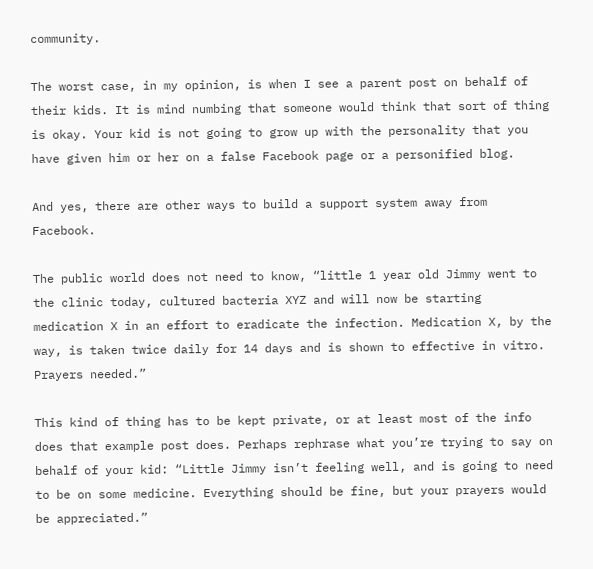community.

The worst case, in my opinion, is when I see a parent post on behalf of their kids. It is mind numbing that someone would think that sort of thing is okay. Your kid is not going to grow up with the personality that you have given him or her on a false Facebook page or a personified blog.

And yes, there are other ways to build a support system away from Facebook.

The public world does not need to know, “little 1 year old Jimmy went to the clinic today, cultured bacteria XYZ and will now be starting medication X in an effort to eradicate the infection. Medication X, by the way, is taken twice daily for 14 days and is shown to effective in vitro. Prayers needed.”

This kind of thing has to be kept private, or at least most of the info does that example post does. Perhaps rephrase what you’re trying to say on behalf of your kid: “Little Jimmy isn’t feeling well, and is going to need to be on some medicine. Everything should be fine, but your prayers would be appreciated.”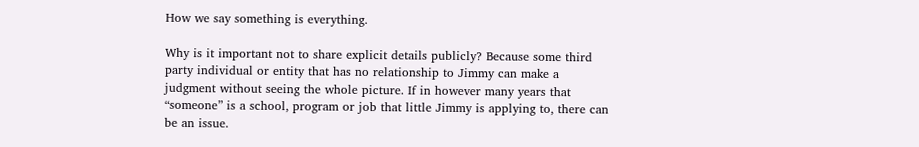How we say something is everything.

Why is it important not to share explicit details publicly? Because some third party individual or entity that has no relationship to Jimmy can make a judgment without seeing the whole picture. If in however many years that “someone” is a school, program or job that little Jimmy is applying to, there can be an issue.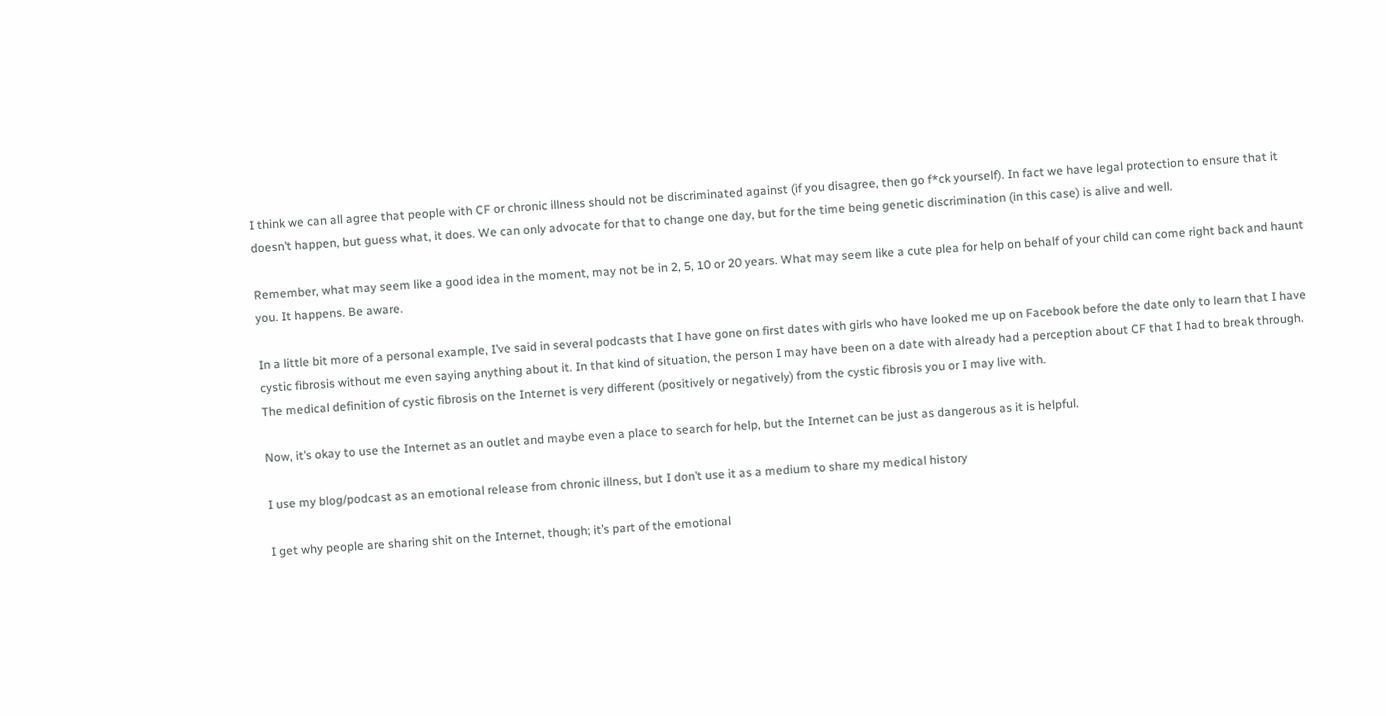I think we can all agree that people with CF or chronic illness should not be discriminated against (if you disagree, then go f*ck yourself). In fact we have legal protection to ensure that it doesn’t happen, but guess what, it does. We can only advocate for that to change one day, but for the time being genetic discrimination (in this case) is alive and well.

Remember, what may seem like a good idea in the moment, may not be in 2, 5, 10 or 20 years. What may seem like a cute plea for help on behalf of your child can come right back and haunt you. It happens. Be aware.

In a little bit more of a personal example, I’ve said in several podcasts that I have gone on first dates with girls who have looked me up on Facebook before the date only to learn that I have cystic fibrosis without me even saying anything about it. In that kind of situation, the person I may have been on a date with already had a perception about CF that I had to break through. The medical definition of cystic fibrosis on the Internet is very different (positively or negatively) from the cystic fibrosis you or I may live with.

Now, it’s okay to use the Internet as an outlet and maybe even a place to search for help, but the Internet can be just as dangerous as it is helpful.

I use my blog/podcast as an emotional release from chronic illness, but I don’t use it as a medium to share my medical history

I get why people are sharing shit on the Internet, though; it’s part of the emotional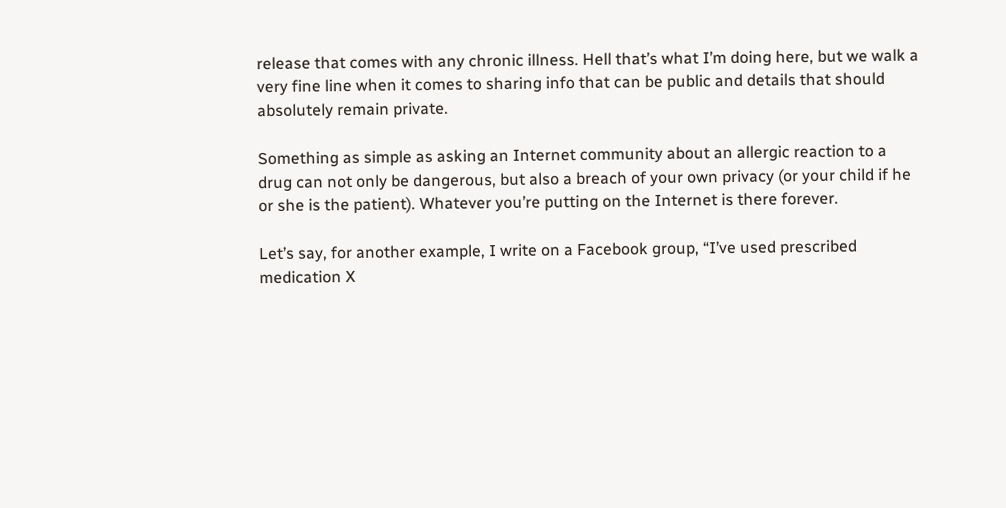release that comes with any chronic illness. Hell that’s what I’m doing here, but we walk a very fine line when it comes to sharing info that can be public and details that should absolutely remain private.

Something as simple as asking an Internet community about an allergic reaction to a drug can not only be dangerous, but also a breach of your own privacy (or your child if he or she is the patient). Whatever you’re putting on the Internet is there forever.

Let’s say, for another example, I write on a Facebook group, “I’ve used prescribed medication X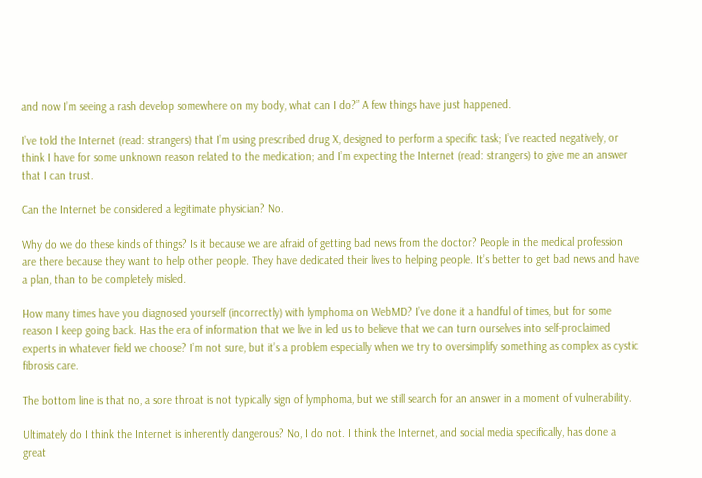and now I’m seeing a rash develop somewhere on my body, what can I do?” A few things have just happened.

I’ve told the Internet (read: strangers) that I’m using prescribed drug X, designed to perform a specific task; I’ve reacted negatively, or think I have for some unknown reason related to the medication; and I’m expecting the Internet (read: strangers) to give me an answer that I can trust.

Can the Internet be considered a legitimate physician? No.

Why do we do these kinds of things? Is it because we are afraid of getting bad news from the doctor? People in the medical profession are there because they want to help other people. They have dedicated their lives to helping people. It’s better to get bad news and have a plan, than to be completely misled.

How many times have you diagnosed yourself (incorrectly) with lymphoma on WebMD? I’ve done it a handful of times, but for some reason I keep going back. Has the era of information that we live in led us to believe that we can turn ourselves into self-proclaimed experts in whatever field we choose? I’m not sure, but it’s a problem especially when we try to oversimplify something as complex as cystic fibrosis care.

The bottom line is that no, a sore throat is not typically sign of lymphoma, but we still search for an answer in a moment of vulnerability.

Ultimately do I think the Internet is inherently dangerous? No, I do not. I think the Internet, and social media specifically, has done a great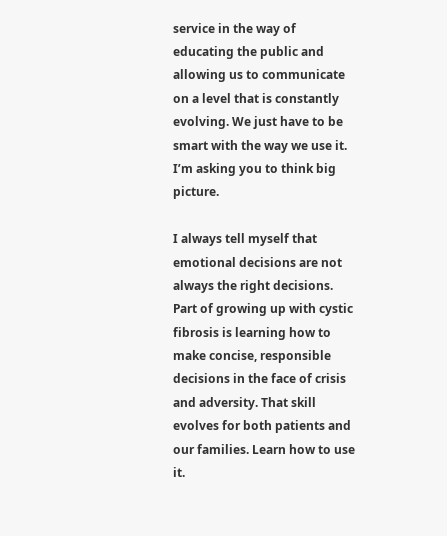service in the way of educating the public and allowing us to communicate on a level that is constantly evolving. We just have to be smart with the way we use it. I’m asking you to think big picture.

I always tell myself that emotional decisions are not always the right decisions. Part of growing up with cystic fibrosis is learning how to make concise, responsible decisions in the face of crisis and adversity. That skill evolves for both patients and our families. Learn how to use it.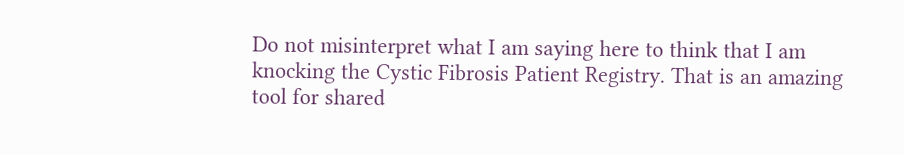Do not misinterpret what I am saying here to think that I am knocking the Cystic Fibrosis Patient Registry. That is an amazing tool for shared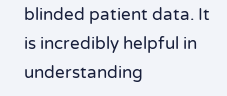blinded patient data. It is incredibly helpful in understanding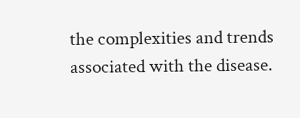the complexities and trends associated with the disease.